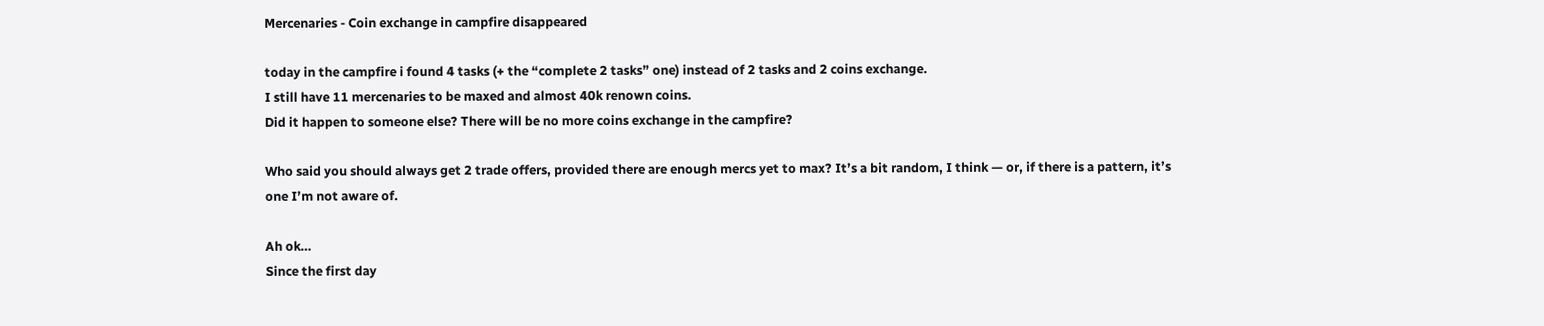Mercenaries - Coin exchange in campfire disappeared

today in the campfire i found 4 tasks (+ the “complete 2 tasks” one) instead of 2 tasks and 2 coins exchange.
I still have 11 mercenaries to be maxed and almost 40k renown coins.
Did it happen to someone else? There will be no more coins exchange in the campfire?

Who said you should always get 2 trade offers, provided there are enough mercs yet to max? It’s a bit random, I think — or, if there is a pattern, it’s one I’m not aware of.

Ah ok…
Since the first day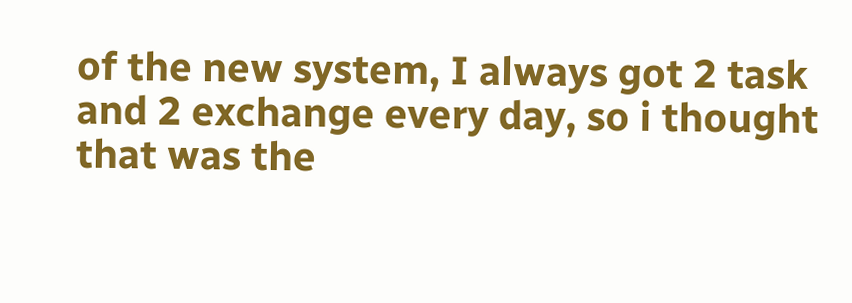of the new system, I always got 2 task and 2 exchange every day, so i thought that was the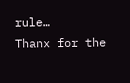rule…
Thanx for the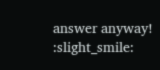answer anyway! :slight_smile: